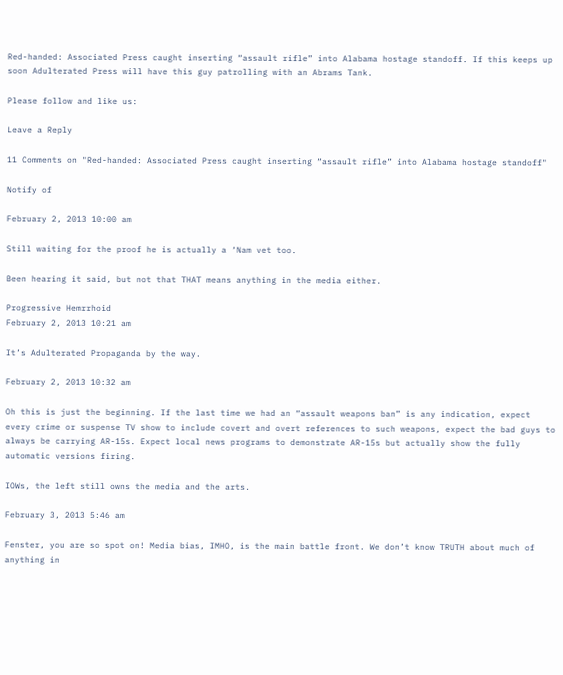Red-handed: Associated Press caught inserting “assault rifle” into Alabama hostage standoff. If this keeps up soon Adulterated Press will have this guy patrolling with an Abrams Tank.

Please follow and like us:

Leave a Reply

11 Comments on "Red-handed: Associated Press caught inserting “assault rifle” into Alabama hostage standoff"

Notify of

February 2, 2013 10:00 am

Still waiting for the proof he is actually a ‘Nam vet too.

Been hearing it said, but not that THAT means anything in the media either.

Progressive Hemrrhoid
February 2, 2013 10:21 am

It’s Adulterated Propaganda by the way.

February 2, 2013 10:32 am

Oh this is just the beginning. If the last time we had an “assault weapons ban” is any indication, expect every crime or suspense TV show to include covert and overt references to such weapons, expect the bad guys to always be carrying AR-15s. Expect local news programs to demonstrate AR-15s but actually show the fully automatic versions firing.

IOWs, the left still owns the media and the arts.

February 3, 2013 5:46 am

Fenster, you are so spot on! Media bias, IMHO, is the main battle front. We don’t know TRUTH about much of anything in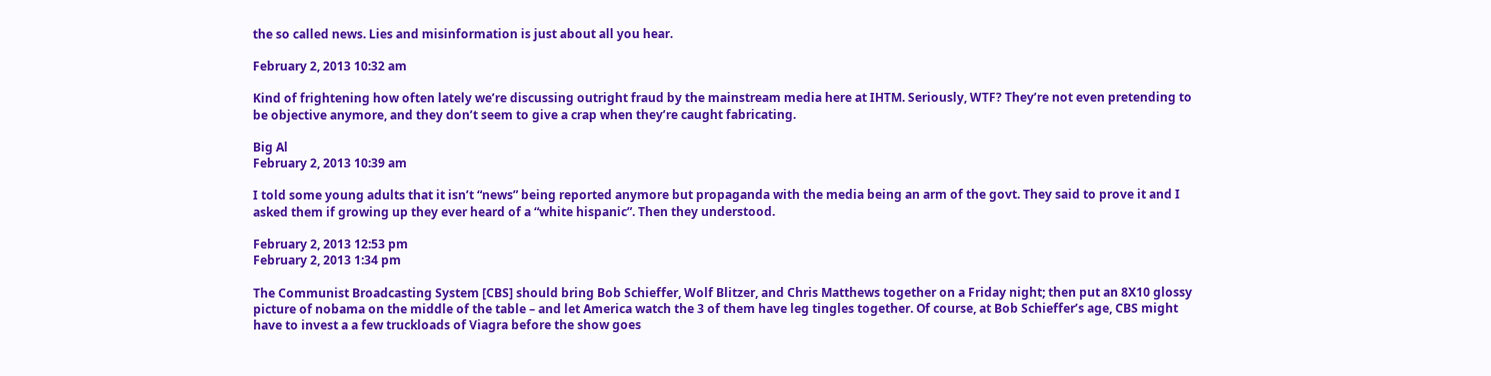the so called news. Lies and misinformation is just about all you hear.

February 2, 2013 10:32 am

Kind of frightening how often lately we’re discussing outright fraud by the mainstream media here at IHTM. Seriously, WTF? They’re not even pretending to be objective anymore, and they don’t seem to give a crap when they’re caught fabricating.

Big Al
February 2, 2013 10:39 am

I told some young adults that it isn’t “news” being reported anymore but propaganda with the media being an arm of the govt. They said to prove it and I asked them if growing up they ever heard of a “white hispanic”. Then they understood.

February 2, 2013 12:53 pm
February 2, 2013 1:34 pm

The Communist Broadcasting System [CBS] should bring Bob Schieffer, Wolf Blitzer, and Chris Matthews together on a Friday night; then put an 8X10 glossy picture of nobama on the middle of the table – and let America watch the 3 of them have leg tingles together. Of course, at Bob Schieffer’s age, CBS might have to invest a a few truckloads of Viagra before the show goes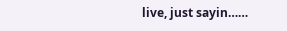live, just sayin……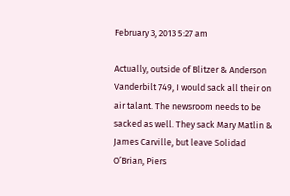February 3, 2013 5:27 am

Actually, outside of Blitzer & Anderson Vanderbilt 749, I would sack all their on air talant. The newsroom needs to be sacked as well. They sack Mary Matlin & James Carville, but leave Solidad O’Brian, Piers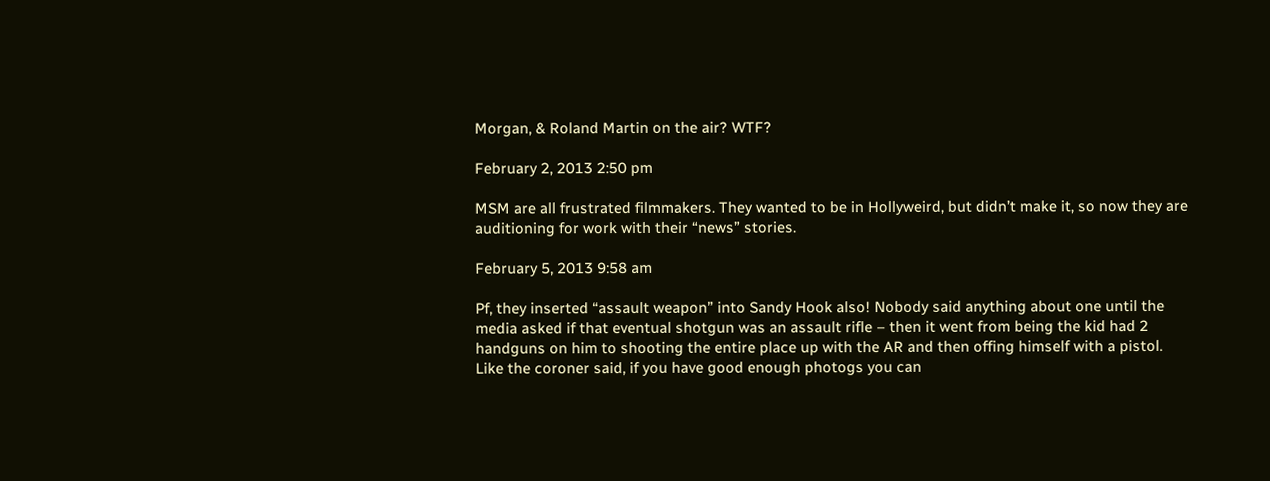Morgan, & Roland Martin on the air? WTF?

February 2, 2013 2:50 pm

MSM are all frustrated filmmakers. They wanted to be in Hollyweird, but didn’t make it, so now they are auditioning for work with their “news” stories.

February 5, 2013 9:58 am

Pf, they inserted “assault weapon” into Sandy Hook also! Nobody said anything about one until the media asked if that eventual shotgun was an assault rifle – then it went from being the kid had 2 handguns on him to shooting the entire place up with the AR and then offing himself with a pistol. Like the coroner said, if you have good enough photogs you can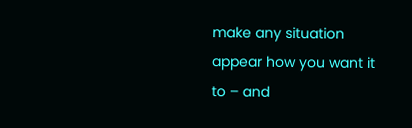make any situation appear how you want it to – and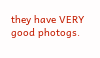they have VERY good photogs.